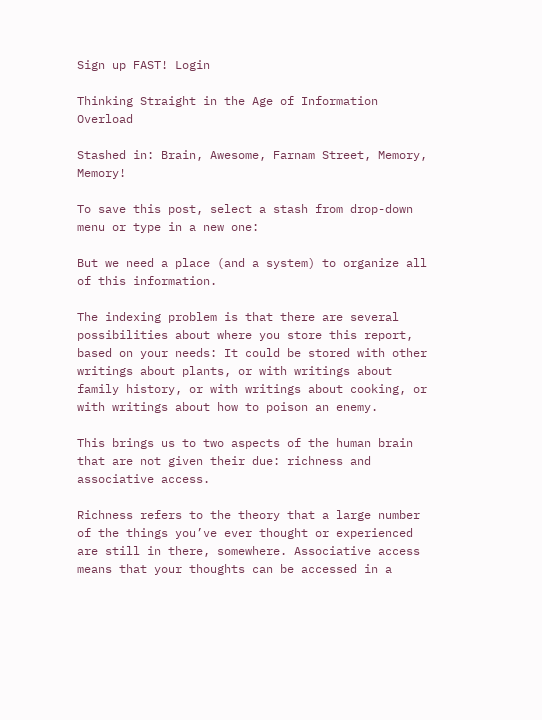Sign up FAST! Login

Thinking Straight in the Age of Information Overload

Stashed in: Brain, Awesome, Farnam Street, Memory, Memory!

To save this post, select a stash from drop-down menu or type in a new one:

But we need a place (and a system) to organize all of this information.

The indexing problem is that there are several possibilities about where you store this report, based on your needs: It could be stored with other writings about plants, or with writings about family history, or with writings about cooking, or with writings about how to poison an enemy.

This brings us to two aspects of the human brain that are not given their due: richness and associative access.

Richness refers to the theory that a large number of the things you’ve ever thought or experienced are still in there, somewhere. Associative access means that your thoughts can be accessed in a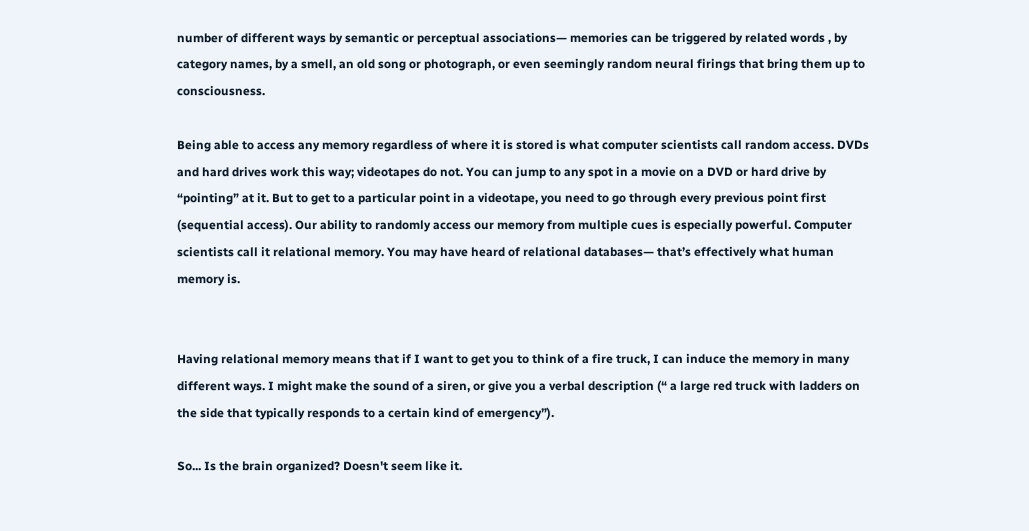number of different ways by semantic or perceptual associations— memories can be triggered by related words , by category names, by a smell, an old song or photograph, or even seemingly random neural firings that bring them up to consciousness.

Being able to access any memory regardless of where it is stored is what computer scientists call random access. DVDs and hard drives work this way; videotapes do not. You can jump to any spot in a movie on a DVD or hard drive by “pointing” at it. But to get to a particular point in a videotape, you need to go through every previous point first (sequential access). Our ability to randomly access our memory from multiple cues is especially powerful. Computer scientists call it relational memory. You may have heard of relational databases— that’s effectively what human memory is.


Having relational memory means that if I want to get you to think of a fire truck, I can induce the memory in many different ways. I might make the sound of a siren, or give you a verbal description (“ a large red truck with ladders on the side that typically responds to a certain kind of emergency”).

So... Is the brain organized? Doesn't seem like it.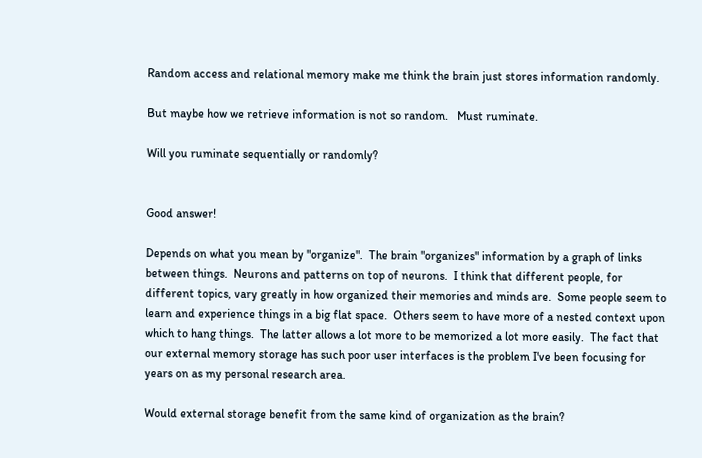Random access and relational memory make me think the brain just stores information randomly.

But maybe how we retrieve information is not so random.   Must ruminate.

Will you ruminate sequentially or randomly?


Good answer!

Depends on what you mean by "organize".  The brain "organizes" information by a graph of links between things.  Neurons and patterns on top of neurons.  I think that different people, for different topics, vary greatly in how organized their memories and minds are.  Some people seem to learn and experience things in a big flat space.  Others seem to have more of a nested context upon which to hang things.  The latter allows a lot more to be memorized a lot more easily.  The fact that our external memory storage has such poor user interfaces is the problem I've been focusing for years on as my personal research area.

Would external storage benefit from the same kind of organization as the brain?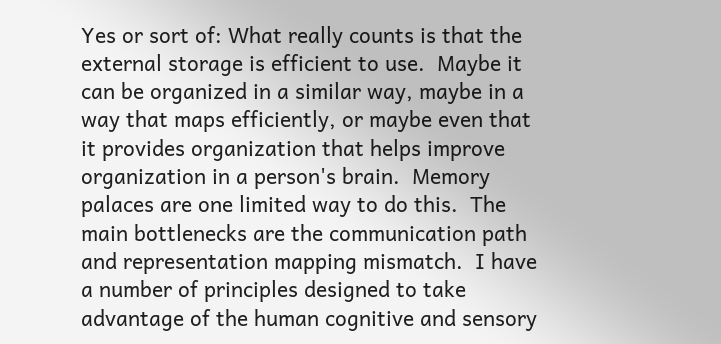Yes or sort of: What really counts is that the external storage is efficient to use.  Maybe it can be organized in a similar way, maybe in a way that maps efficiently, or maybe even that it provides organization that helps improve organization in a person's brain.  Memory palaces are one limited way to do this.  The main bottlenecks are the communication path and representation mapping mismatch.  I have a number of principles designed to take advantage of the human cognitive and sensory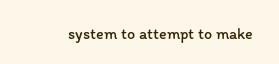system to attempt to make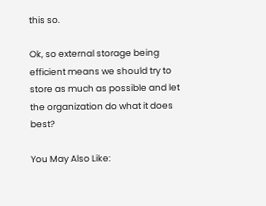this so.

Ok, so external storage being efficient means we should try to store as much as possible and let the organization do what it does best?

You May Also Like: